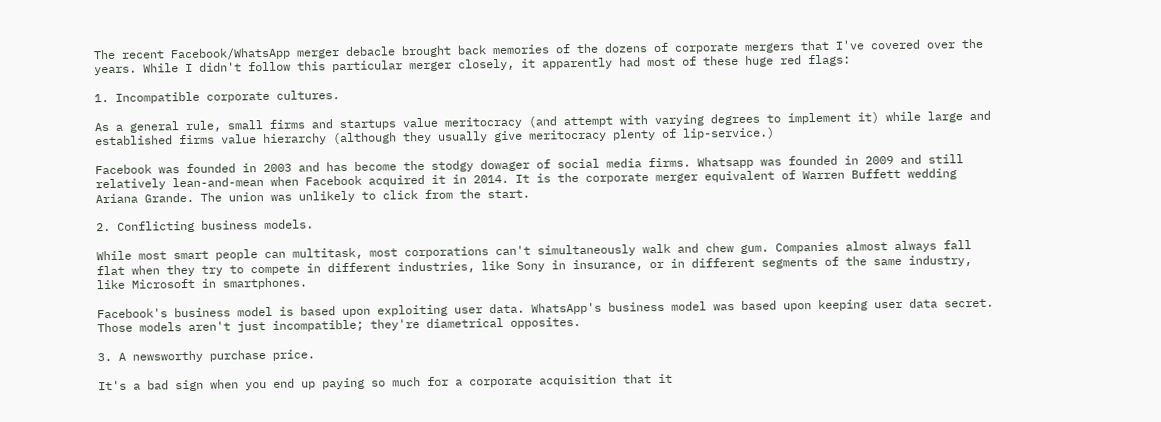The recent Facebook/WhatsApp merger debacle brought back memories of the dozens of corporate mergers that I've covered over the years. While I didn't follow this particular merger closely, it apparently had most of these huge red flags:

1. Incompatible corporate cultures.

As a general rule, small firms and startups value meritocracy (and attempt with varying degrees to implement it) while large and established firms value hierarchy (although they usually give meritocracy plenty of lip-service.)

Facebook was founded in 2003 and has become the stodgy dowager of social media firms. Whatsapp was founded in 2009 and still relatively lean-and-mean when Facebook acquired it in 2014. It is the corporate merger equivalent of Warren Buffett wedding Ariana Grande. The union was unlikely to click from the start.

2. Conflicting business models.

While most smart people can multitask, most corporations can't simultaneously walk and chew gum. Companies almost always fall flat when they try to compete in different industries, like Sony in insurance, or in different segments of the same industry, like Microsoft in smartphones.

Facebook's business model is based upon exploiting user data. WhatsApp's business model was based upon keeping user data secret. Those models aren't just incompatible; they're diametrical opposites.

3. A newsworthy purchase price.

It's a bad sign when you end up paying so much for a corporate acquisition that it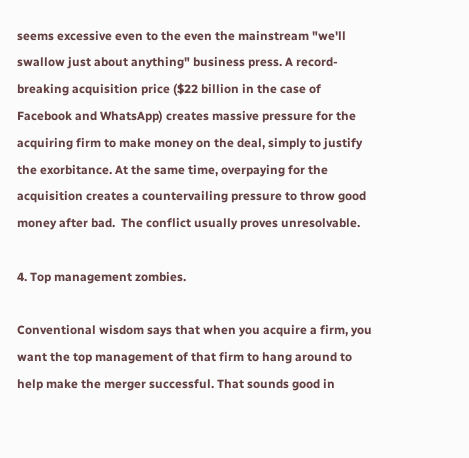seems excessive even to the even the mainstream "we'll swallow just about anything" business press. A record-breaking acquisition price ($22 billion in the case of Facebook and WhatsApp) creates massive pressure for the acquiring firm to make money on the deal, simply to justify the exorbitance. At the same time, overpaying for the acquisition creates a countervailing pressure to throw good money after bad.  The conflict usually proves unresolvable.

4. Top management zombies.

Conventional wisdom says that when you acquire a firm, you want the top management of that firm to hang around to help make the merger successful. That sounds good in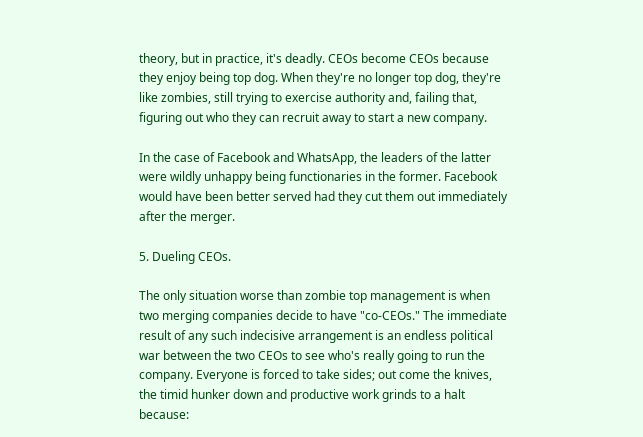theory, but in practice, it's deadly. CEOs become CEOs because they enjoy being top dog. When they're no longer top dog, they're like zombies, still trying to exercise authority and, failing that, figuring out who they can recruit away to start a new company.

In the case of Facebook and WhatsApp, the leaders of the latter were wildly unhappy being functionaries in the former. Facebook would have been better served had they cut them out immediately after the merger.

5. Dueling CEOs.

The only situation worse than zombie top management is when two merging companies decide to have "co-CEOs." The immediate result of any such indecisive arrangement is an endless political war between the two CEOs to see who's really going to run the company. Everyone is forced to take sides; out come the knives, the timid hunker down and productive work grinds to a halt because: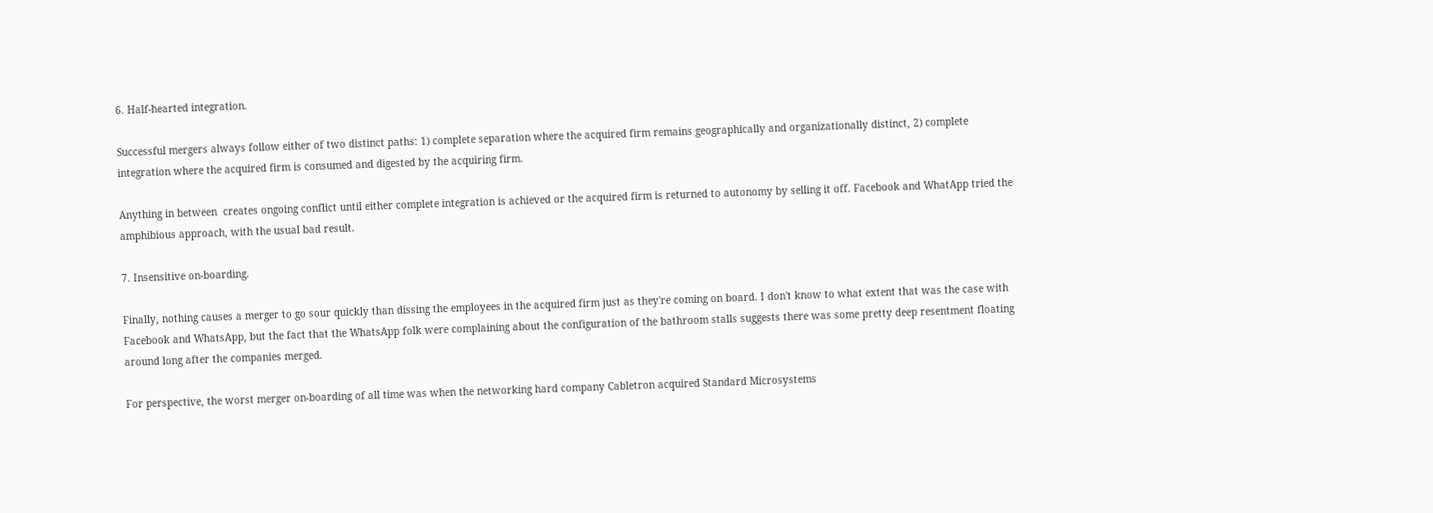6. Half-hearted integration.

Successful mergers always follow either of two distinct paths: 1) complete separation where the acquired firm remains geographically and organizationally distinct, 2) complete integration where the acquired firm is consumed and digested by the acquiring firm.

Anything in between  creates ongoing conflict until either complete integration is achieved or the acquired firm is returned to autonomy by selling it off. Facebook and WhatApp tried the amphibious approach, with the usual bad result.

7. Insensitive on-boarding.

Finally, nothing causes a merger to go sour quickly than dissing the employees in the acquired firm just as they're coming on board. I don't know to what extent that was the case with Facebook and WhatsApp, but the fact that the WhatsApp folk were complaining about the configuration of the bathroom stalls suggests there was some pretty deep resentment floating around long after the companies merged.

For perspective, the worst merger on-boarding of all time was when the networking hard company Cabletron acquired Standard Microsystems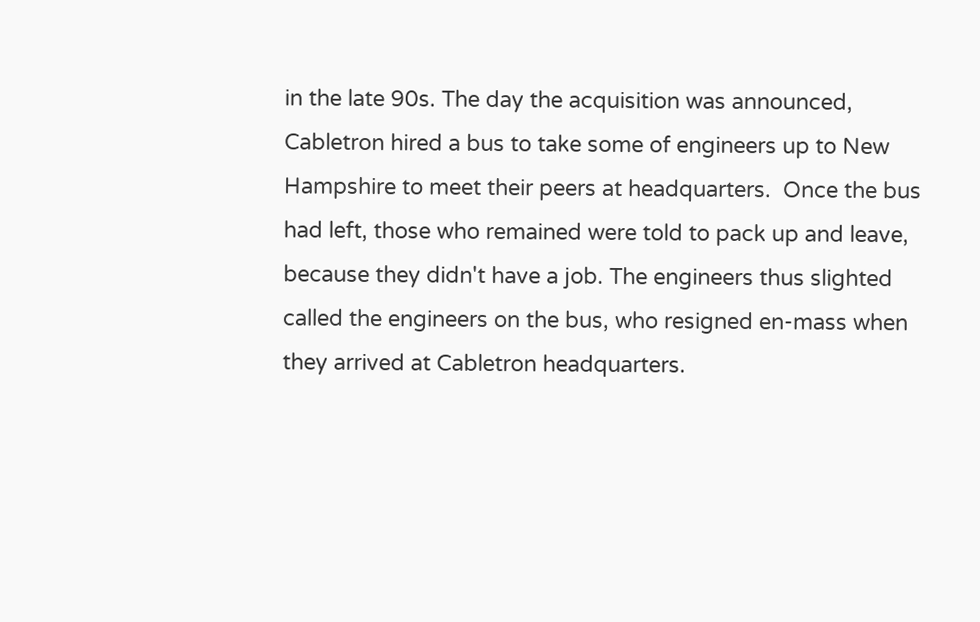in the late 90s. The day the acquisition was announced, Cabletron hired a bus to take some of engineers up to New Hampshire to meet their peers at headquarters.  Once the bus had left, those who remained were told to pack up and leave, because they didn't have a job. The engineers thus slighted called the engineers on the bus, who resigned en-mass when they arrived at Cabletron headquarters.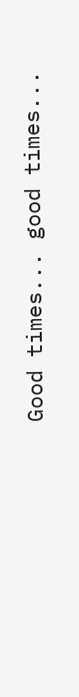Good times... good times...